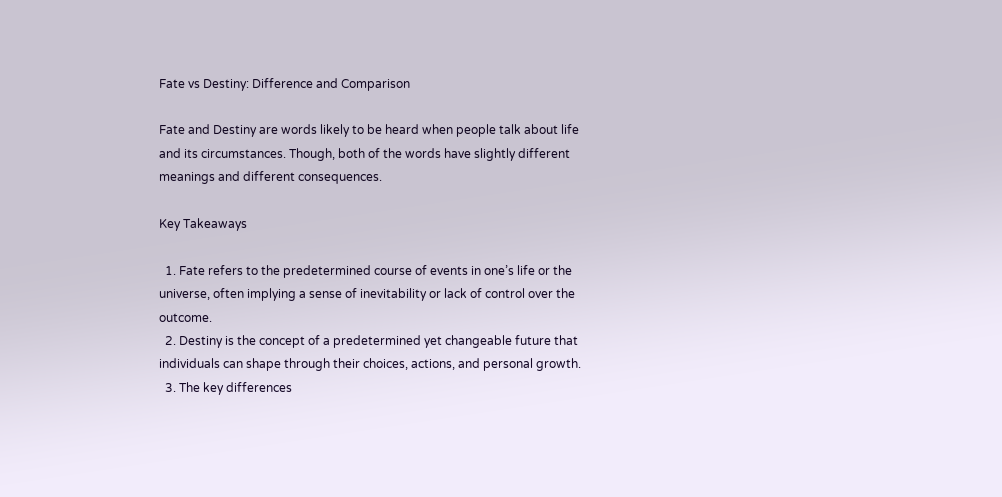Fate vs Destiny: Difference and Comparison

Fate and Destiny are words likely to be heard when people talk about life and its circumstances. Though, both of the words have slightly different meanings and different consequences.

Key Takeaways

  1. Fate refers to the predetermined course of events in one’s life or the universe, often implying a sense of inevitability or lack of control over the outcome.
  2. Destiny is the concept of a predetermined yet changeable future that individuals can shape through their choices, actions, and personal growth.
  3. The key differences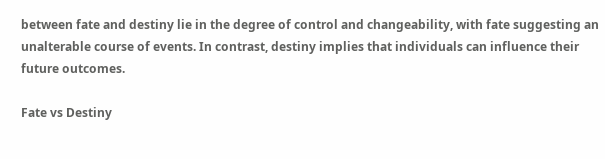between fate and destiny lie in the degree of control and changeability, with fate suggesting an unalterable course of events. In contrast, destiny implies that individuals can influence their future outcomes.

Fate vs Destiny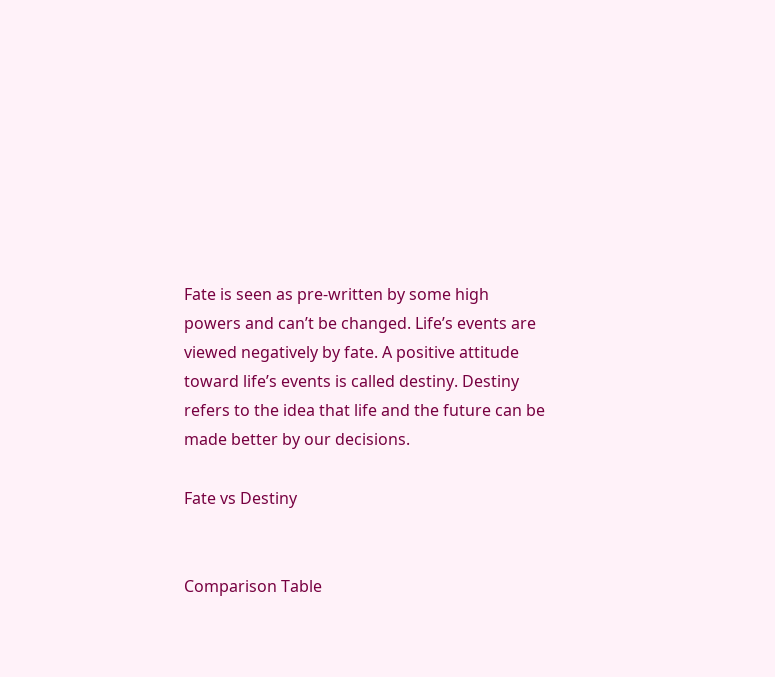Fate is seen as pre-written by some high powers and can’t be changed. Life’s events are viewed negatively by fate. A positive attitude toward life’s events is called destiny. Destiny refers to the idea that life and the future can be made better by our decisions.

Fate vs Destiny


Comparison Table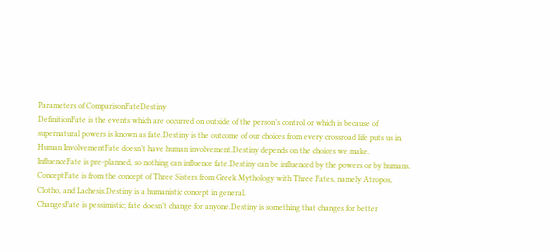Parameters of ComparisonFateDestiny
DefinitionFate is the events which are occurred on outside of the person’s control or which is because of supernatural powers is known as fate.Destiny is the outcome of our choices from every crossroad life puts us in.
Human InvolvementFate doesn’t have human involvement.Destiny depends on the choices we make.
InfluenceFate is pre-planned, so nothing can influence fate.Destiny can be influenced by the powers or by humans.
ConceptFate is from the concept of Three Sisters from Greek Mythology with Three Fates, namely Atropos, Clotho, and Lachesis.Destiny is a humanistic concept in general.
ChangesFate is pessimistic; fate doesn’t change for anyone.Destiny is something that changes for better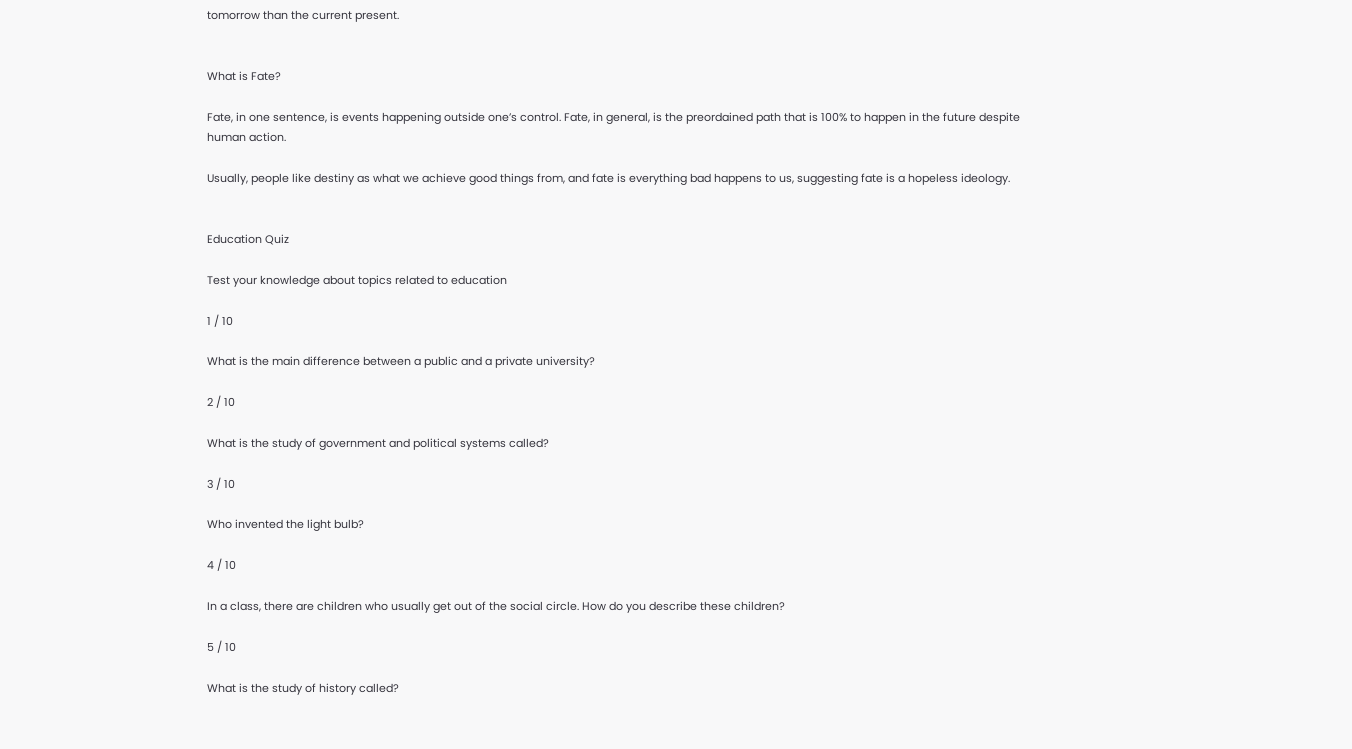tomorrow than the current present.


What is Fate?

Fate, in one sentence, is events happening outside one’s control. Fate, in general, is the preordained path that is 100% to happen in the future despite human action.

Usually, people like destiny as what we achieve good things from, and fate is everything bad happens to us, suggesting fate is a hopeless ideology.


Education Quiz

Test your knowledge about topics related to education

1 / 10

What is the main difference between a public and a private university?

2 / 10

What is the study of government and political systems called?

3 / 10

Who invented the light bulb?

4 / 10

In a class, there are children who usually get out of the social circle. How do you describe these children?

5 / 10

What is the study of history called?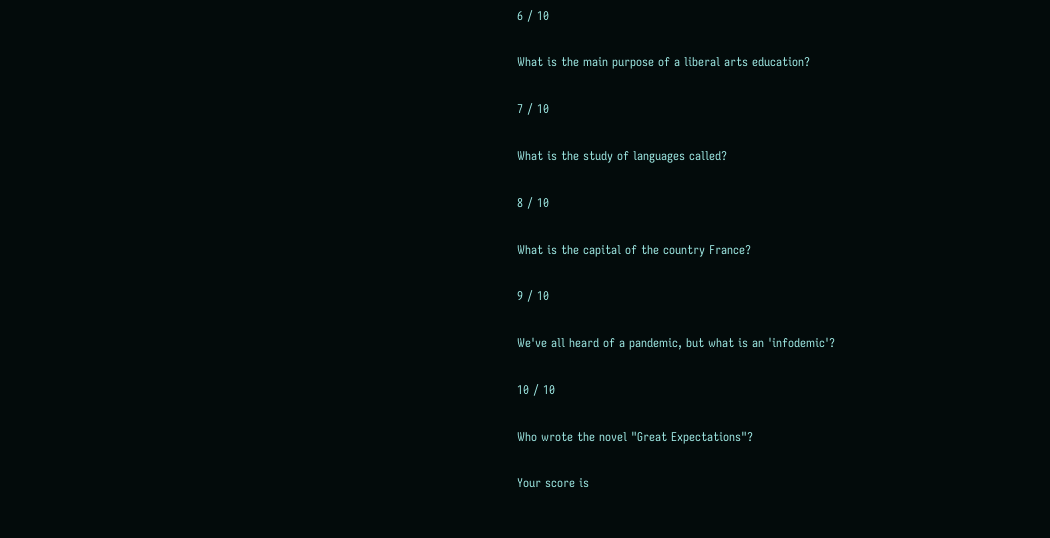6 / 10

What is the main purpose of a liberal arts education?

7 / 10

What is the study of languages called?

8 / 10

What is the capital of the country France?

9 / 10

We've all heard of a pandemic, but what is an 'infodemic'?

10 / 10

Who wrote the novel "Great Expectations"?

Your score is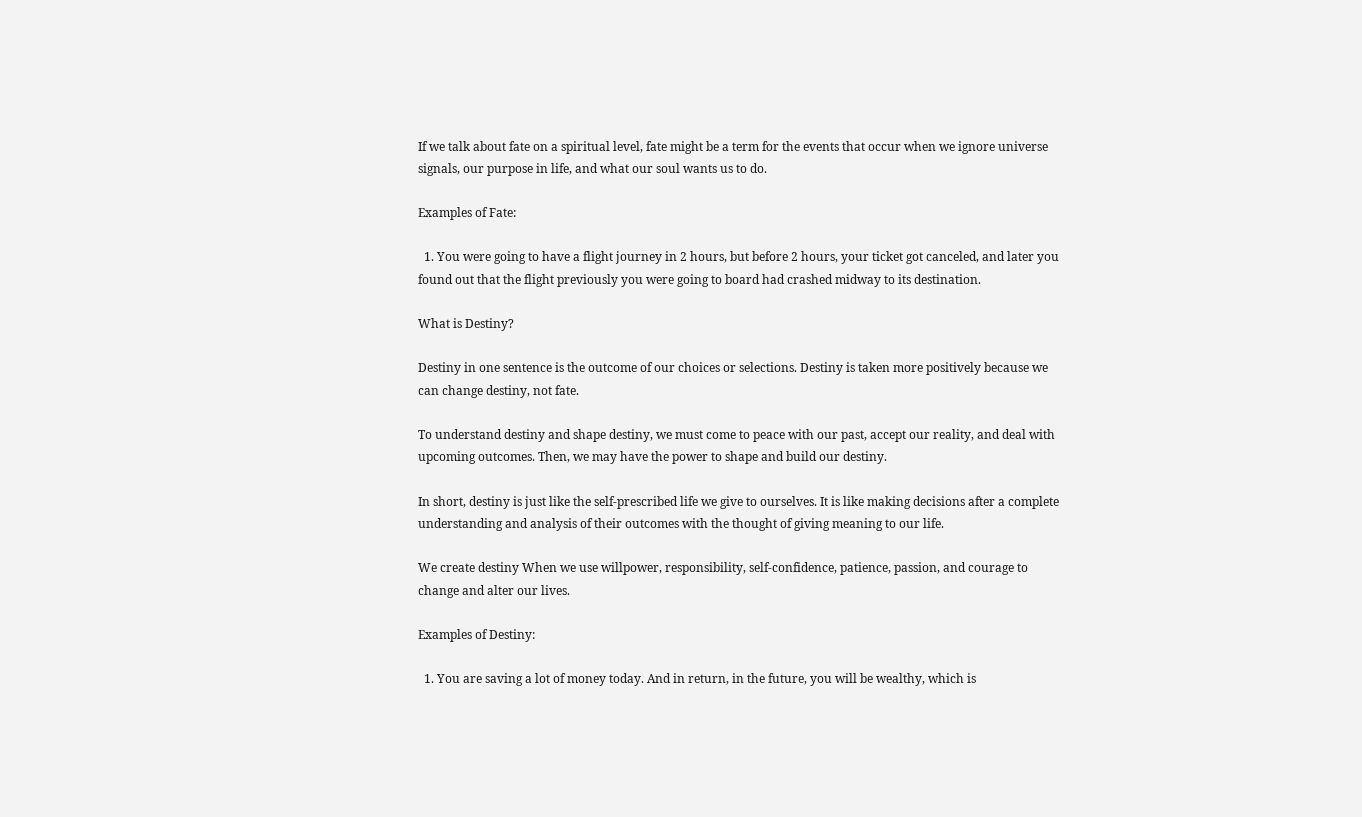If we talk about fate on a spiritual level, fate might be a term for the events that occur when we ignore universe signals, our purpose in life, and what our soul wants us to do.

Examples of Fate:

  1. You were going to have a flight journey in 2 hours, but before 2 hours, your ticket got canceled, and later you found out that the flight previously you were going to board had crashed midway to its destination.

What is Destiny?

Destiny in one sentence is the outcome of our choices or selections. Destiny is taken more positively because we can change destiny, not fate.

To understand destiny and shape destiny, we must come to peace with our past, accept our reality, and deal with upcoming outcomes. Then, we may have the power to shape and build our destiny.

In short, destiny is just like the self-prescribed life we give to ourselves. It is like making decisions after a complete understanding and analysis of their outcomes with the thought of giving meaning to our life.

We create destiny When we use willpower, responsibility, self-confidence, patience, passion, and courage to change and alter our lives.

Examples of Destiny:

  1. You are saving a lot of money today. And in return, in the future, you will be wealthy, which is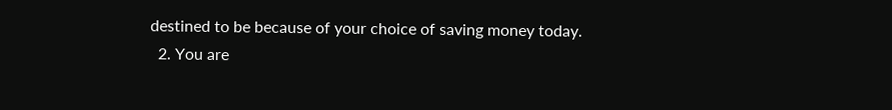destined to be because of your choice of saving money today.
  2. You are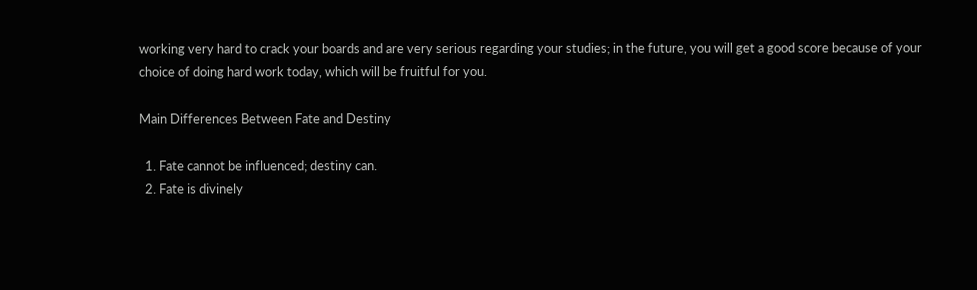working very hard to crack your boards and are very serious regarding your studies; in the future, you will get a good score because of your choice of doing hard work today, which will be fruitful for you.

Main Differences Between Fate and Destiny

  1. Fate cannot be influenced; destiny can.
  2. Fate is divinely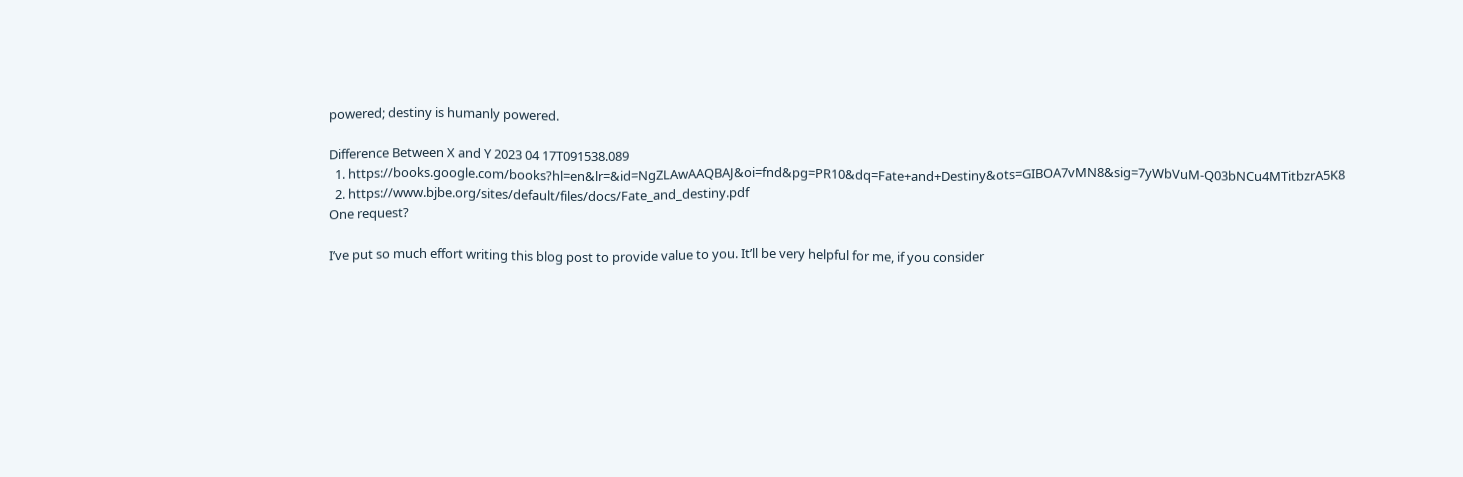powered; destiny is humanly powered.

Difference Between X and Y 2023 04 17T091538.089
  1. https://books.google.com/books?hl=en&lr=&id=NgZLAwAAQBAJ&oi=fnd&pg=PR10&dq=Fate+and+Destiny&ots=GIBOA7vMN8&sig=7yWbVuM-Q03bNCu4MTitbzrA5K8
  2. https://www.bjbe.org/sites/default/files/docs/Fate_and_destiny.pdf
One request?

I’ve put so much effort writing this blog post to provide value to you. It’ll be very helpful for me, if you consider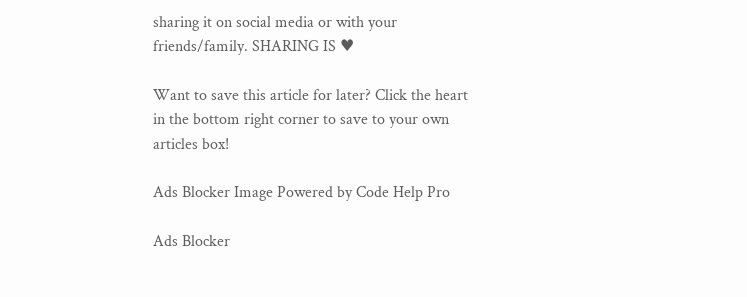sharing it on social media or with your friends/family. SHARING IS ♥

Want to save this article for later? Click the heart in the bottom right corner to save to your own articles box!

Ads Blocker Image Powered by Code Help Pro

Ads Blocker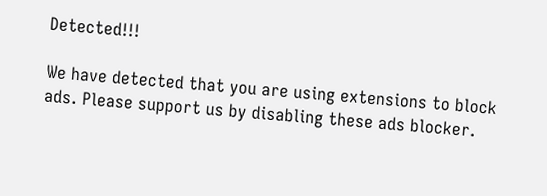Detected!!!

We have detected that you are using extensions to block ads. Please support us by disabling these ads blocker.